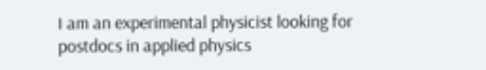I am an experimental physicist looking for postdocs in applied physics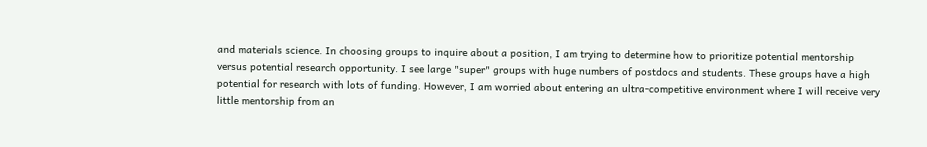and materials science. In choosing groups to inquire about a position, I am trying to determine how to prioritize potential mentorship versus potential research opportunity. I see large "super" groups with huge numbers of postdocs and students. These groups have a high potential for research with lots of funding. However, I am worried about entering an ultra-competitive environment where I will receive very little mentorship from an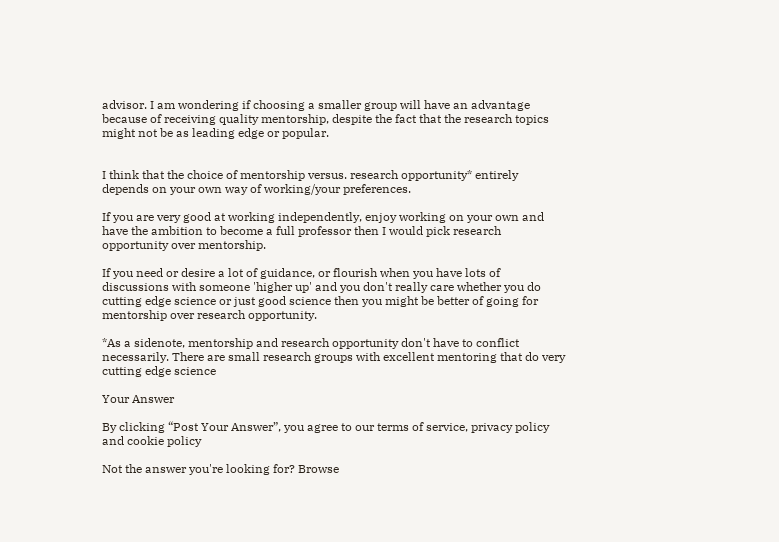advisor. I am wondering if choosing a smaller group will have an advantage because of receiving quality mentorship, despite the fact that the research topics might not be as leading edge or popular.


I think that the choice of mentorship versus. research opportunity* entirely depends on your own way of working/your preferences.

If you are very good at working independently, enjoy working on your own and have the ambition to become a full professor then I would pick research opportunity over mentorship.

If you need or desire a lot of guidance, or flourish when you have lots of discussions with someone 'higher up' and you don't really care whether you do cutting edge science or just good science then you might be better of going for mentorship over research opportunity.

*As a sidenote, mentorship and research opportunity don't have to conflict necessarily. There are small research groups with excellent mentoring that do very cutting edge science

Your Answer

By clicking “Post Your Answer”, you agree to our terms of service, privacy policy and cookie policy

Not the answer you're looking for? Browse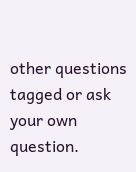other questions tagged or ask your own question.